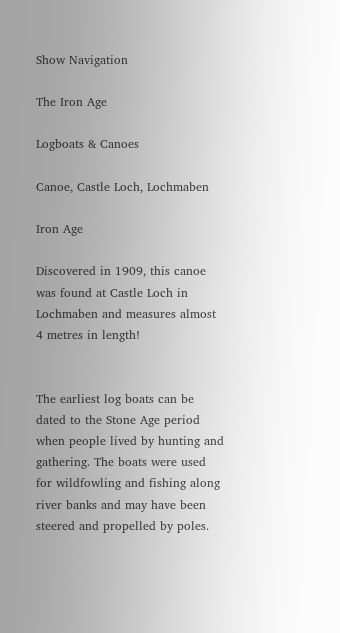Show Navigation

The Iron Age

Logboats & Canoes

Canoe, Castle Loch, Lochmaben

Iron Age

Discovered in 1909, this canoe was found at Castle Loch in Lochmaben and measures almost 4 metres in length!


The earliest log boats can be dated to the Stone Age period when people lived by hunting and gathering. The boats were used for wildfowling and fishing along river banks and may have been steered and propelled by poles.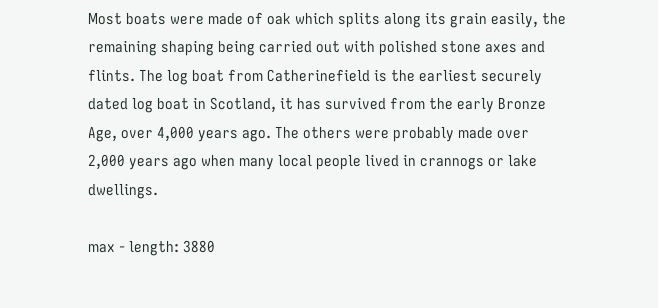Most boats were made of oak which splits along its grain easily, the remaining shaping being carried out with polished stone axes and flints. The log boat from Catherinefield is the earliest securely dated log boat in Scotland, it has survived from the early Bronze Age, over 4,000 years ago. The others were probably made over 2,000 years ago when many local people lived in crannogs or lake dwellings.

max - length: 3880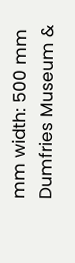mm width: 500 mm
Dumfries Museum &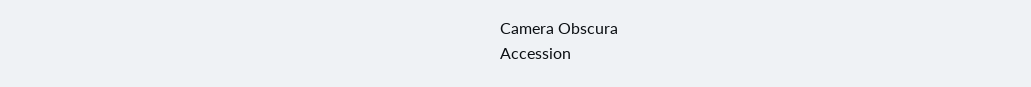Camera Obscura
Accession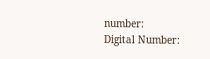number:
Digital Number: